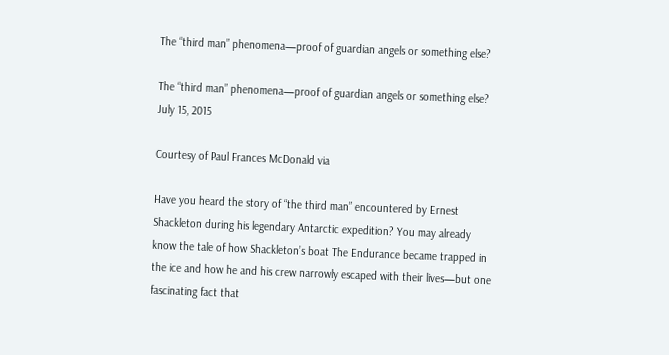The “third man” phenomena—proof of guardian angels or something else?

The “third man” phenomena—proof of guardian angels or something else? July 15, 2015

Courtesy of Paul Frances McDonald via

Have you heard the story of “the third man” encountered by Ernest Shackleton during his legendary Antarctic expedition? You may already know the tale of how Shackleton’s boat The Endurance became trapped in the ice and how he and his crew narrowly escaped with their lives—but one fascinating fact that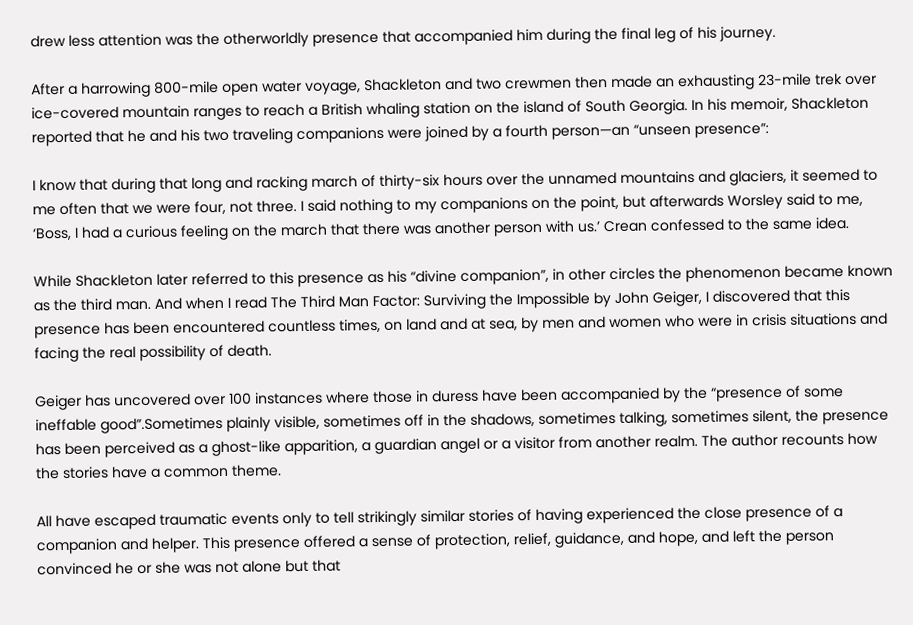drew less attention was the otherworldly presence that accompanied him during the final leg of his journey.

After a harrowing 800-mile open water voyage, Shackleton and two crewmen then made an exhausting 23-mile trek over ice-covered mountain ranges to reach a British whaling station on the island of South Georgia. In his memoir, Shackleton reported that he and his two traveling companions were joined by a fourth person—an “unseen presence”:

I know that during that long and racking march of thirty-six hours over the unnamed mountains and glaciers, it seemed to me often that we were four, not three. I said nothing to my companions on the point, but afterwards Worsley said to me, ‘Boss, I had a curious feeling on the march that there was another person with us.’ Crean confessed to the same idea.

While Shackleton later referred to this presence as his “divine companion”, in other circles the phenomenon became known as the third man. And when I read The Third Man Factor: Surviving the Impossible by John Geiger, I discovered that this presence has been encountered countless times, on land and at sea, by men and women who were in crisis situations and facing the real possibility of death.

Geiger has uncovered over 100 instances where those in duress have been accompanied by the “presence of some ineffable good”.Sometimes plainly visible, sometimes off in the shadows, sometimes talking, sometimes silent, the presence has been perceived as a ghost-like apparition, a guardian angel or a visitor from another realm. The author recounts how the stories have a common theme.

All have escaped traumatic events only to tell strikingly similar stories of having experienced the close presence of a companion and helper. This presence offered a sense of protection, relief, guidance, and hope, and left the person convinced he or she was not alone but that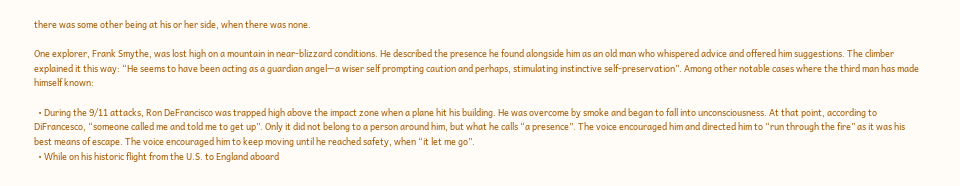there was some other being at his or her side, when there was none.

One explorer, Frank Smythe, was lost high on a mountain in near-blizzard conditions. He described the presence he found alongside him as an old man who whispered advice and offered him suggestions. The climber explained it this way: “He seems to have been acting as a guardian angel—a wiser self prompting caution and perhaps, stimulating instinctive self-preservation”. Among other notable cases where the third man has made himself known:

  • During the 9/11 attacks, Ron DeFrancisco was trapped high above the impact zone when a plane hit his building. He was overcome by smoke and began to fall into unconsciousness. At that point, according to DiFrancesco, “someone called me and told me to get up”. Only it did not belong to a person around him, but what he calls “a presence”. The voice encouraged him and directed him to “run through the fire” as it was his best means of escape. The voice encouraged him to keep moving until he reached safety, when “it let me go”.
  • While on his historic flight from the U.S. to England aboard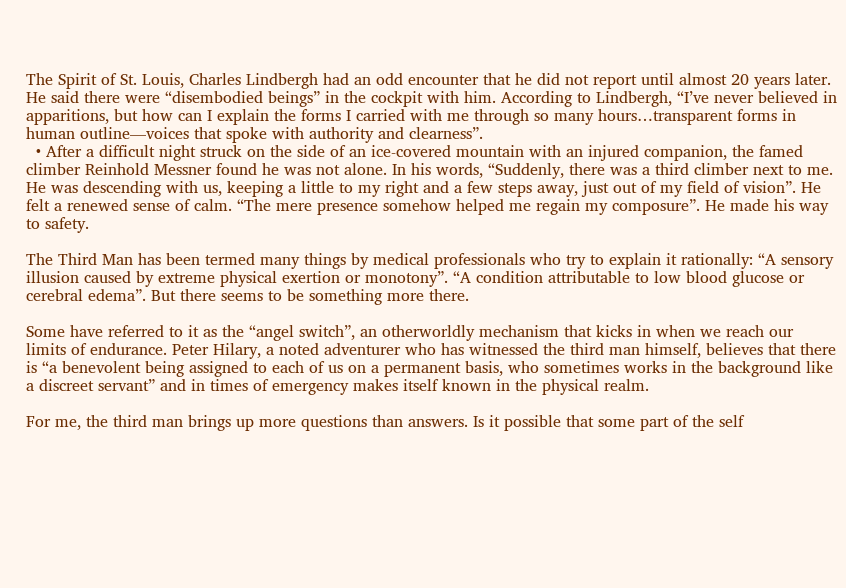The Spirit of St. Louis, Charles Lindbergh had an odd encounter that he did not report until almost 20 years later. He said there were “disembodied beings” in the cockpit with him. According to Lindbergh, “I’ve never believed in apparitions, but how can I explain the forms I carried with me through so many hours…transparent forms in human outline—voices that spoke with authority and clearness”.
  • After a difficult night struck on the side of an ice-covered mountain with an injured companion, the famed climber Reinhold Messner found he was not alone. In his words, “Suddenly, there was a third climber next to me. He was descending with us, keeping a little to my right and a few steps away, just out of my field of vision”. He felt a renewed sense of calm. “The mere presence somehow helped me regain my composure”. He made his way to safety.

The Third Man has been termed many things by medical professionals who try to explain it rationally: “A sensory illusion caused by extreme physical exertion or monotony”. “A condition attributable to low blood glucose or cerebral edema”. But there seems to be something more there.

Some have referred to it as the “angel switch”, an otherworldly mechanism that kicks in when we reach our limits of endurance. Peter Hilary, a noted adventurer who has witnessed the third man himself, believes that there is “a benevolent being assigned to each of us on a permanent basis, who sometimes works in the background like a discreet servant” and in times of emergency makes itself known in the physical realm.

For me, the third man brings up more questions than answers. Is it possible that some part of the self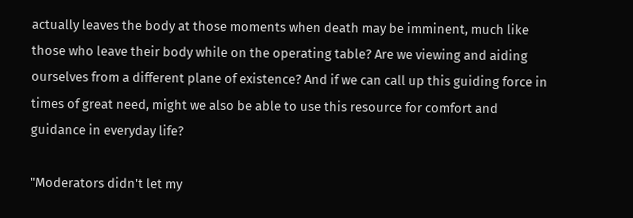actually leaves the body at those moments when death may be imminent, much like those who leave their body while on the operating table? Are we viewing and aiding ourselves from a different plane of existence? And if we can call up this guiding force in times of great need, might we also be able to use this resource for comfort and guidance in everyday life?

"Moderators didn't let my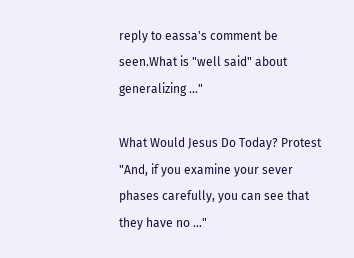reply to eassa's comment be seen.What is "well said" about generalizing ..."

What Would Jesus Do Today? Protest
"And, if you examine your sever phases carefully, you can see that they have no ..."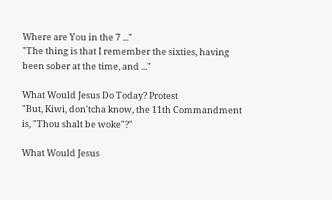Where are You in the 7 ..."
"The thing is that I remember the sixties, having been sober at the time, and ..."

What Would Jesus Do Today? Protest
"But, Kiwi, don'tcha know, the 11th Commandment is, "Thou shalt be woke"?"

What Would Jesus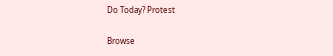Do Today? Protest

Browse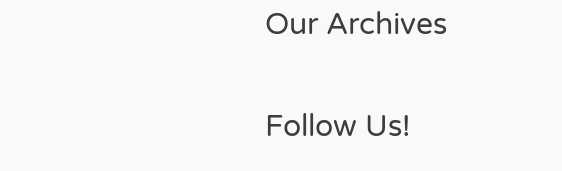Our Archives

Follow Us!